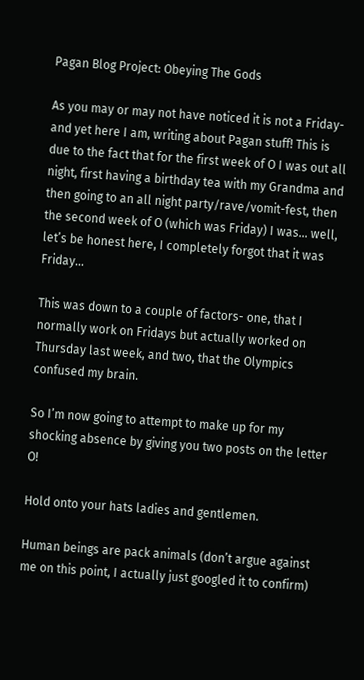Pagan Blog Project: Obeying The Gods

As you may or may not have noticed it is not a Friday- and yet here I am, writing about Pagan stuff! This is due to the fact that for the first week of O I was out all night, first having a birthday tea with my Grandma and then going to an all night party/rave/vomit-fest, then the second week of O (which was Friday) I was… well, let’s be honest here, I completely forgot that it was Friday…

This was down to a couple of factors- one, that I normally work on Fridays but actually worked on Thursday last week, and two, that the Olympics confused my brain.

So I’m now going to attempt to make up for my shocking absence by giving you two posts on the letter O!

Hold onto your hats ladies and gentlemen.

Human beings are pack animals (don’t argue against me on this point, I actually just googled it to confirm)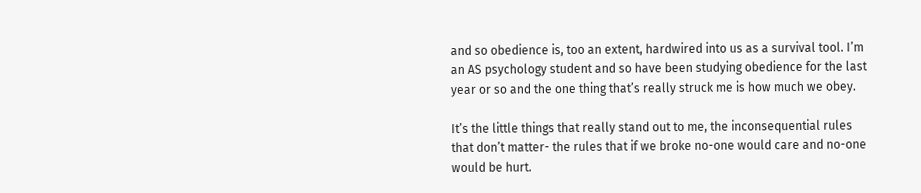and so obedience is, too an extent, hardwired into us as a survival tool. I’m an AS psychology student and so have been studying obedience for the last year or so and the one thing that’s really struck me is how much we obey.

It’s the little things that really stand out to me, the inconsequential rules that don’t matter- the rules that if we broke no-one would care and no-one would be hurt.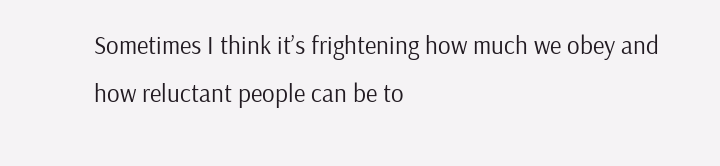Sometimes I think it’s frightening how much we obey and how reluctant people can be to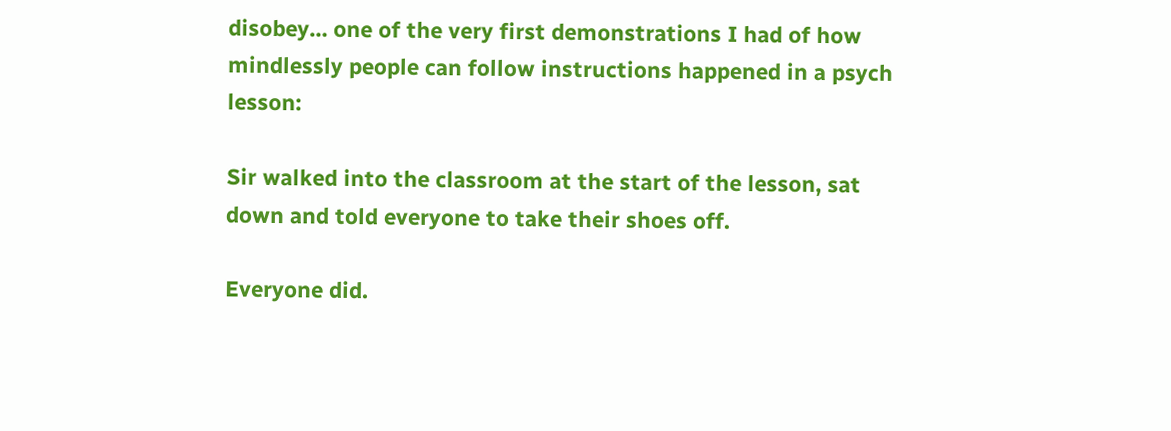disobey… one of the very first demonstrations I had of how mindlessly people can follow instructions happened in a psych lesson:

Sir walked into the classroom at the start of the lesson, sat down and told everyone to take their shoes off.

Everyone did.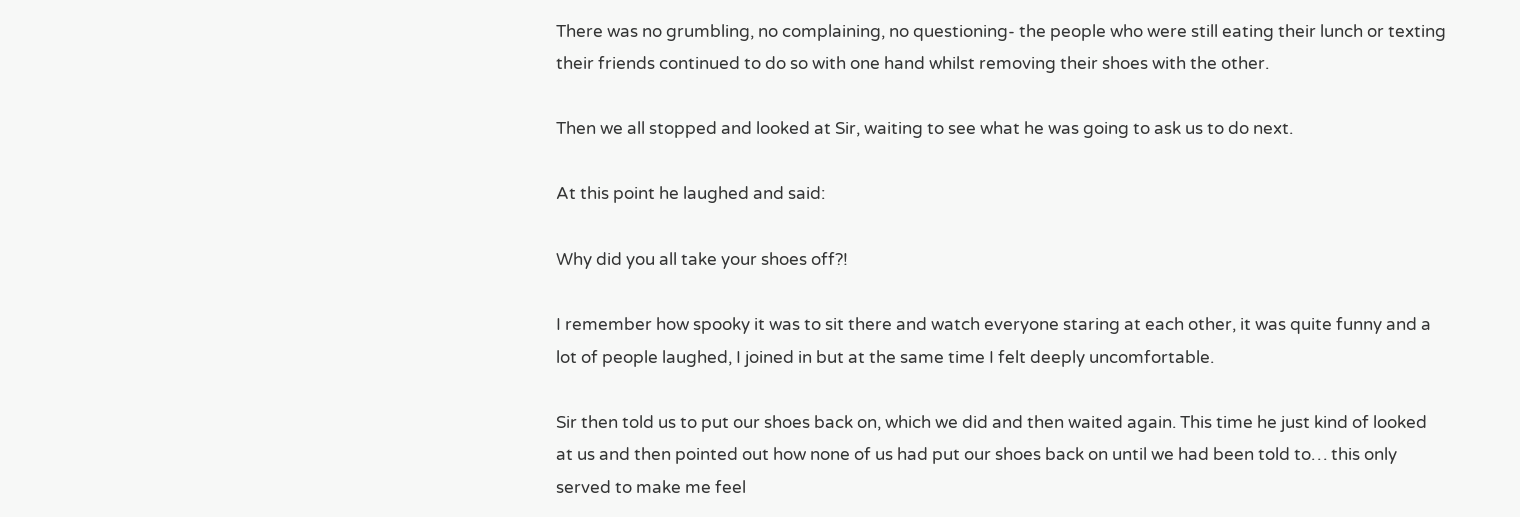There was no grumbling, no complaining, no questioning- the people who were still eating their lunch or texting their friends continued to do so with one hand whilst removing their shoes with the other.

Then we all stopped and looked at Sir, waiting to see what he was going to ask us to do next.

At this point he laughed and said:

Why did you all take your shoes off?!

I remember how spooky it was to sit there and watch everyone staring at each other, it was quite funny and a lot of people laughed, I joined in but at the same time I felt deeply uncomfortable.

Sir then told us to put our shoes back on, which we did and then waited again. This time he just kind of looked at us and then pointed out how none of us had put our shoes back on until we had been told to… this only served to make me feel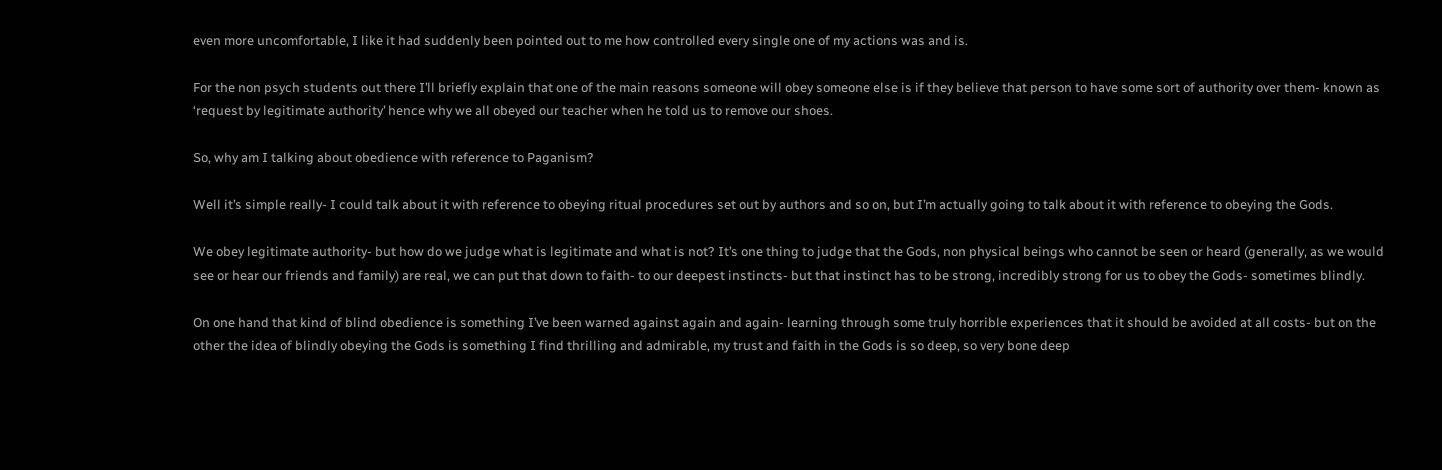even more uncomfortable, I like it had suddenly been pointed out to me how controlled every single one of my actions was and is.

For the non psych students out there I’ll briefly explain that one of the main reasons someone will obey someone else is if they believe that person to have some sort of authority over them- known as ‘request by legitimate authority’ hence why we all obeyed our teacher when he told us to remove our shoes.

So, why am I talking about obedience with reference to Paganism?

Well it’s simple really- I could talk about it with reference to obeying ritual procedures set out by authors and so on, but I’m actually going to talk about it with reference to obeying the Gods.

We obey legitimate authority- but how do we judge what is legitimate and what is not? It’s one thing to judge that the Gods, non physical beings who cannot be seen or heard (generally, as we would see or hear our friends and family) are real, we can put that down to faith- to our deepest instincts- but that instinct has to be strong, incredibly strong for us to obey the Gods- sometimes blindly.

On one hand that kind of blind obedience is something I’ve been warned against again and again- learning through some truly horrible experiences that it should be avoided at all costs- but on the other the idea of blindly obeying the Gods is something I find thrilling and admirable, my trust and faith in the Gods is so deep, so very bone deep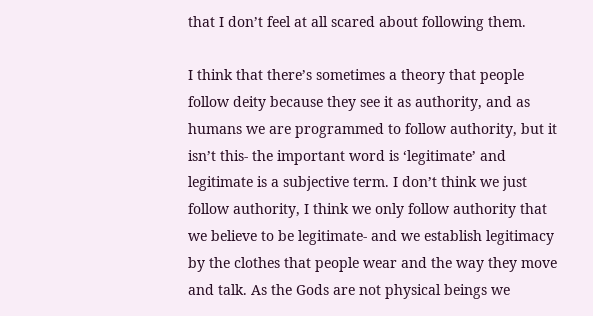that I don’t feel at all scared about following them.

I think that there’s sometimes a theory that people follow deity because they see it as authority, and as humans we are programmed to follow authority, but it isn’t this- the important word is ‘legitimate’ and legitimate is a subjective term. I don’t think we just follow authority, I think we only follow authority that we believe to be legitimate- and we establish legitimacy by the clothes that people wear and the way they move and talk. As the Gods are not physical beings we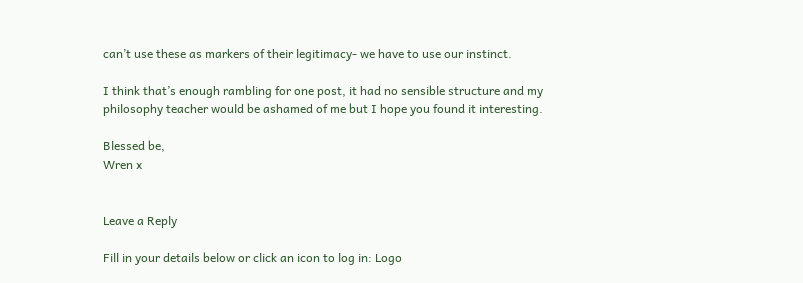can’t use these as markers of their legitimacy- we have to use our instinct.

I think that’s enough rambling for one post, it had no sensible structure and my philosophy teacher would be ashamed of me but I hope you found it interesting.

Blessed be,
Wren x


Leave a Reply

Fill in your details below or click an icon to log in: Logo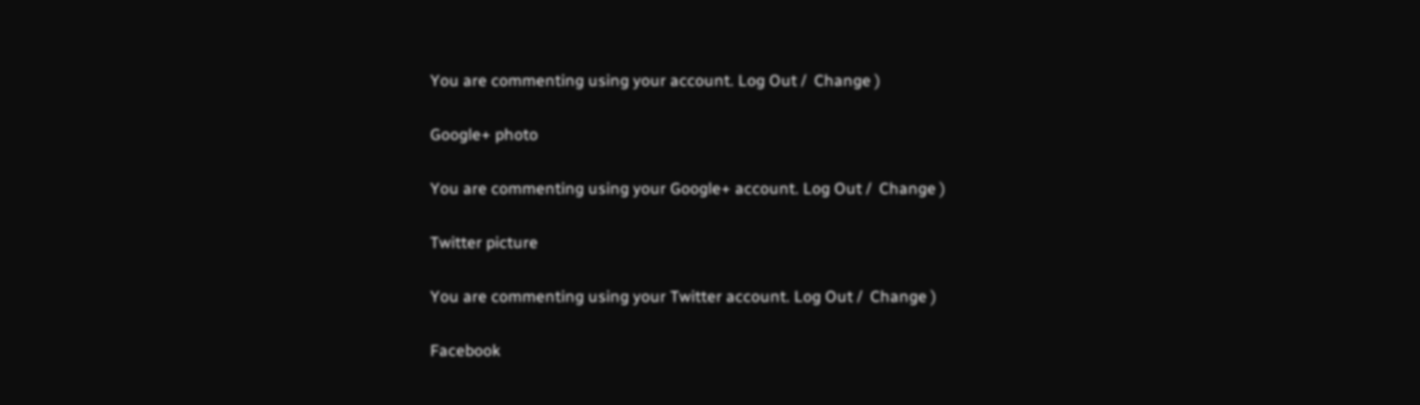You are commenting using your account. Log Out /  Change )

Google+ photo

You are commenting using your Google+ account. Log Out /  Change )

Twitter picture

You are commenting using your Twitter account. Log Out /  Change )

Facebook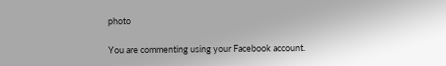photo

You are commenting using your Facebook account.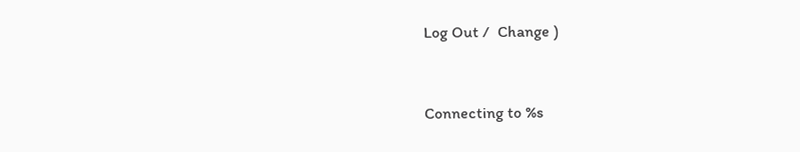Log Out /  Change )


Connecting to %s